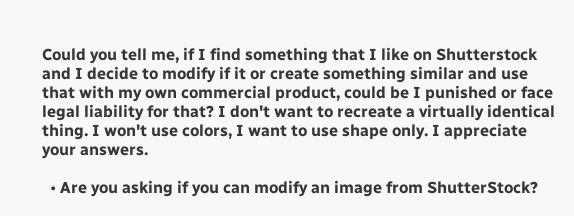Could you tell me, if I find something that I like on Shutterstock and I decide to modify if it or create something similar and use that with my own commercial product, could be I punished or face legal liability for that? I don't want to recreate a virtually identical thing. I won't use colors, I want to use shape only. I appreciate your answers.

  • Are you asking if you can modify an image from ShutterStock?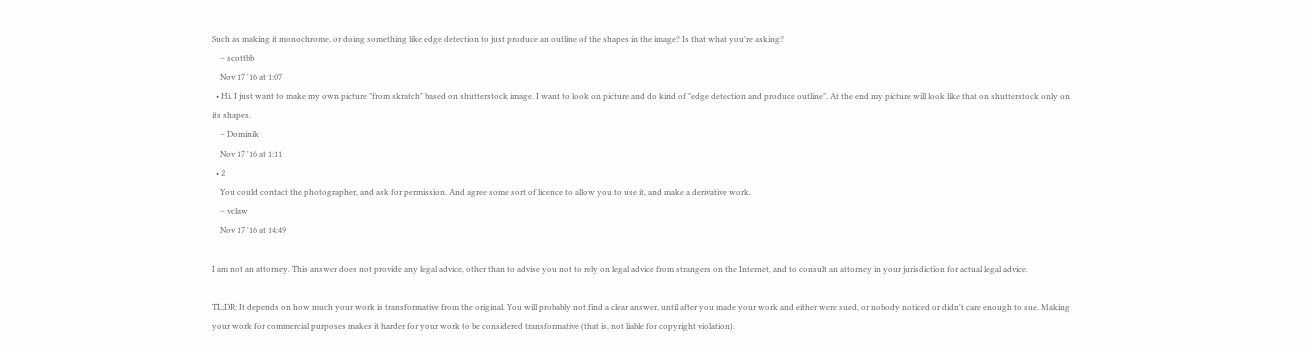Such as making it monochrome, or doing something like edge detection to just produce an outline of the shapes in the image? Is that what you're asking?
    – scottbb
    Nov 17 '16 at 1:07
  • Hi. I just want to make my own picture "from skratch" based on shutterstock image. I want to look on picture and do kind of "edge detection and produce outline". At the end my picture will look like that on shutterstock only on its shapes.
    – Dominik
    Nov 17 '16 at 1:11
  • 2
    You could contact the photographer, and ask for permission. And agree some sort of licence to allow you to use it, and make a derivative work.
    – vclaw
    Nov 17 '16 at 14:49

I am not an attorney. This answer does not provide any legal advice, other than to advise you not to rely on legal advice from strangers on the Internet, and to consult an attorney in your jurisdiction for actual legal advice.

TL;DR: It depends on how much your work is transformative from the original. You will probably not find a clear answer, until after you made your work and either were sued, or nobody noticed or didn't care enough to sue. Making your work for commercial purposes makes it harder for your work to be considered transformative (that is, not liable for copyright violation).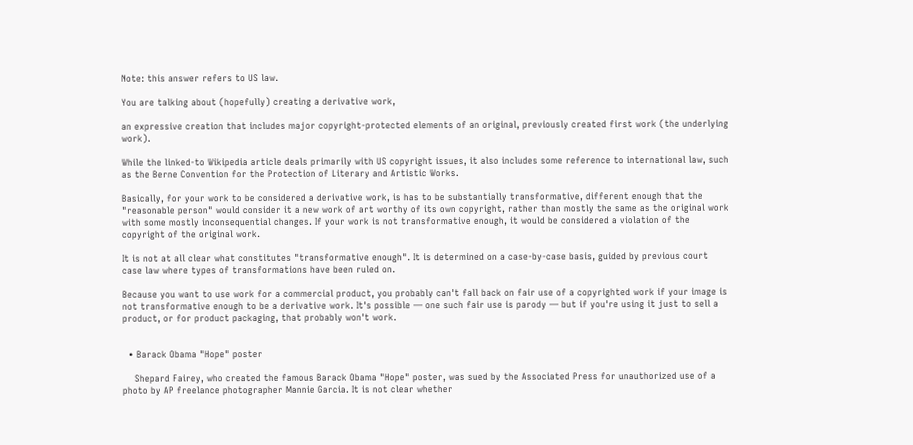Note: this answer refers to US law.

You are talking about (hopefully) creating a derivative work,

an expressive creation that includes major copyright-protected elements of an original, previously created first work (the underlying work).

While the linked-to Wikipedia article deals primarily with US copyright issues, it also includes some reference to international law, such as the Berne Convention for the Protection of Literary and Artistic Works.

Basically, for your work to be considered a derivative work, is has to be substantially transformative, different enough that the "reasonable person" would consider it a new work of art worthy of its own copyright, rather than mostly the same as the original work with some mostly inconsequential changes. If your work is not transformative enough, it would be considered a violation of the copyright of the original work.

It is not at all clear what constitutes "transformative enough". It is determined on a case-by-case basis, guided by previous court case law where types of transformations have been ruled on.

Because you want to use work for a commercial product, you probably can't fall back on fair use of a copyrighted work if your image is not transformative enough to be a derivative work. It's possible — one such fair use is parody — but if you're using it just to sell a product, or for product packaging, that probably won't work.


  • Barack Obama "Hope" poster

    Shepard Fairey, who created the famous Barack Obama "Hope" poster, was sued by the Associated Press for unauthorized use of a photo by AP freelance photographer Mannie Garcia. It is not clear whether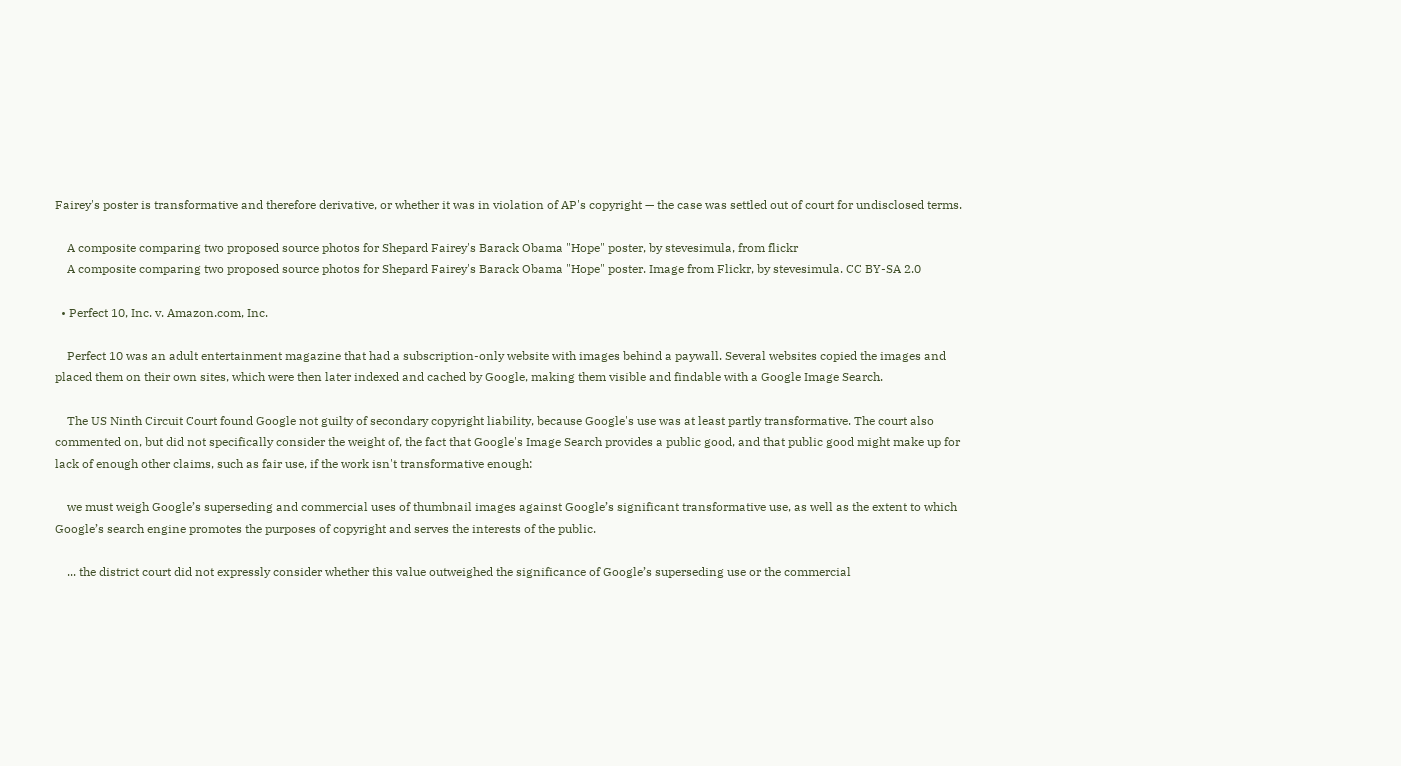Fairey's poster is transformative and therefore derivative, or whether it was in violation of AP's copyright — the case was settled out of court for undisclosed terms.

    A composite comparing two proposed source photos for Shepard Fairey's Barack Obama "Hope" poster, by stevesimula, from flickr
    A composite comparing two proposed source photos for Shepard Fairey's Barack Obama "Hope" poster. Image from Flickr, by stevesimula. CC BY-SA 2.0

  • Perfect 10, Inc. v. Amazon.com, Inc.

    Perfect 10 was an adult entertainment magazine that had a subscription-only website with images behind a paywall. Several websites copied the images and placed them on their own sites, which were then later indexed and cached by Google, making them visible and findable with a Google Image Search.

    The US Ninth Circuit Court found Google not guilty of secondary copyright liability, because Google's use was at least partly transformative. The court also commented on, but did not specifically consider the weight of, the fact that Google's Image Search provides a public good, and that public good might make up for lack of enough other claims, such as fair use, if the work isn't transformative enough:

    we must weigh Google’s superseding and commercial uses of thumbnail images against Google’s significant transformative use, as well as the extent to which Google’s search engine promotes the purposes of copyright and serves the interests of the public.

    ... the district court did not expressly consider whether this value outweighed the significance of Google’s superseding use or the commercial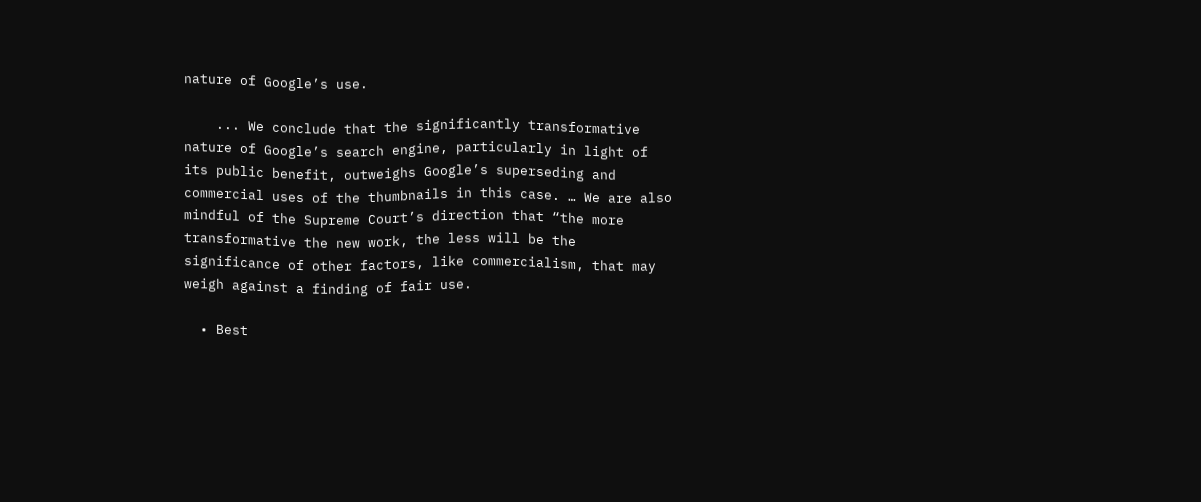nature of Google’s use.

    ... We conclude that the significantly transformative nature of Google’s search engine, particularly in light of its public benefit, outweighs Google’s superseding and commercial uses of the thumbnails in this case. … We are also mindful of the Supreme Court’s direction that “the more transformative the new work, the less will be the significance of other factors, like commercialism, that may weigh against a finding of fair use.

  • Best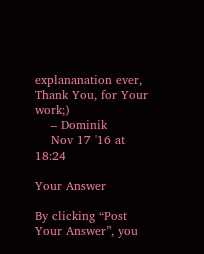explananation ever, Thank You, for Your work;)
    – Dominik
    Nov 17 '16 at 18:24

Your Answer

By clicking “Post Your Answer”, you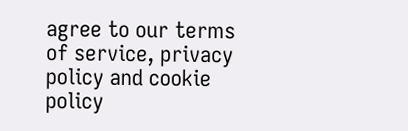agree to our terms of service, privacy policy and cookie policy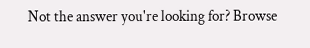Not the answer you're looking for? Browse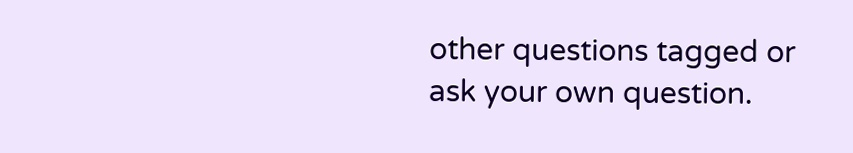other questions tagged or ask your own question.